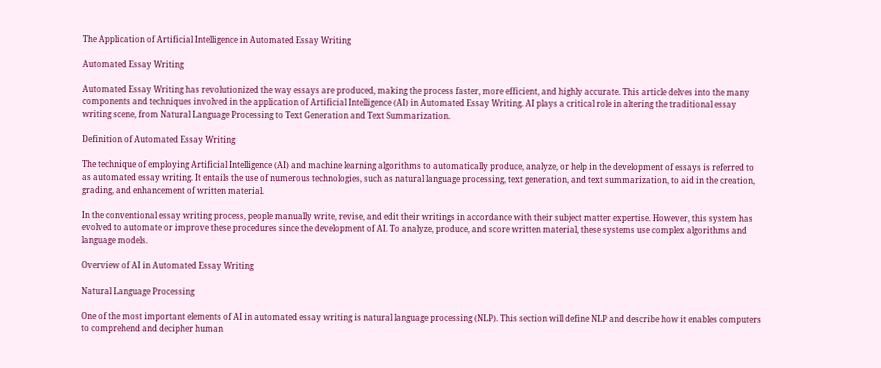The Application of Artificial Intelligence in Automated Essay Writing

Automated Essay Writing

Automated Essay Writing has revolutionized the way essays are produced, making the process faster, more efficient, and highly accurate. This article delves into the many components and techniques involved in the application of Artificial Intelligence (AI) in Automated Essay Writing. AI plays a critical role in altering the traditional essay writing scene, from Natural Language Processing to Text Generation and Text Summarization.

Definition of Automated Essay Writing

The technique of employing Artificial Intelligence (AI) and machine learning algorithms to automatically produce, analyze, or help in the development of essays is referred to as automated essay writing. It entails the use of numerous technologies, such as natural language processing, text generation, and text summarization, to aid in the creation, grading, and enhancement of written material.

In the conventional essay writing process, people manually write, revise, and edit their writings in accordance with their subject matter expertise. However, this system has evolved to automate or improve these procedures since the development of AI. To analyze, produce, and score written material, these systems use complex algorithms and language models.

Overview of AI in Automated Essay Writing

Natural Language Processing

One of the most important elements of AI in automated essay writing is natural language processing (NLP). This section will define NLP and describe how it enables computers to comprehend and decipher human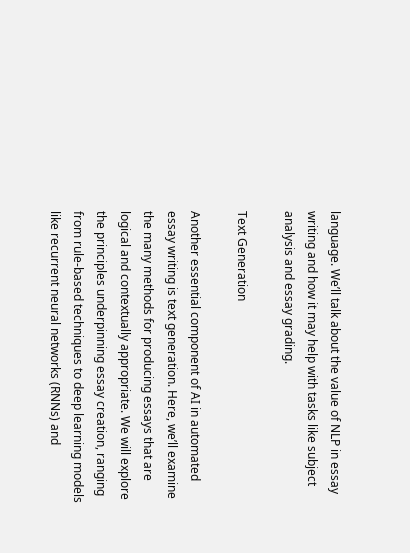language. We’ll talk about the value of NLP in essay writing and how it may help with tasks like subject analysis and essay grading.

Text Generation

Another essential component of AI in automated essay writing is text generation. Here, we’ll examine the many methods for producing essays that are logical and contextually appropriate. We will explore the principles underpinning essay creation, ranging from rule-based techniques to deep learning models like recurrent neural networks (RNNs) and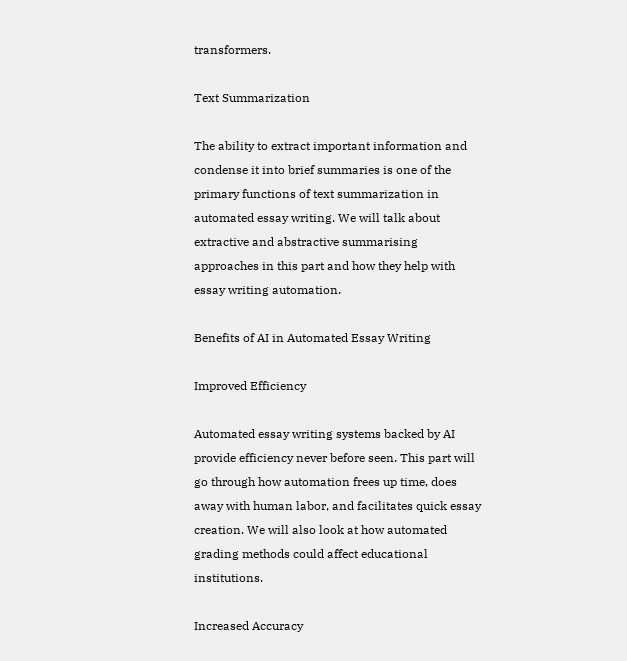transformers.

Text Summarization

The ability to extract important information and condense it into brief summaries is one of the primary functions of text summarization in automated essay writing. We will talk about extractive and abstractive summarising approaches in this part and how they help with essay writing automation.

Benefits of AI in Automated Essay Writing

Improved Efficiency

Automated essay writing systems backed by AI provide efficiency never before seen. This part will go through how automation frees up time, does away with human labor, and facilitates quick essay creation. We will also look at how automated grading methods could affect educational institutions.

Increased Accuracy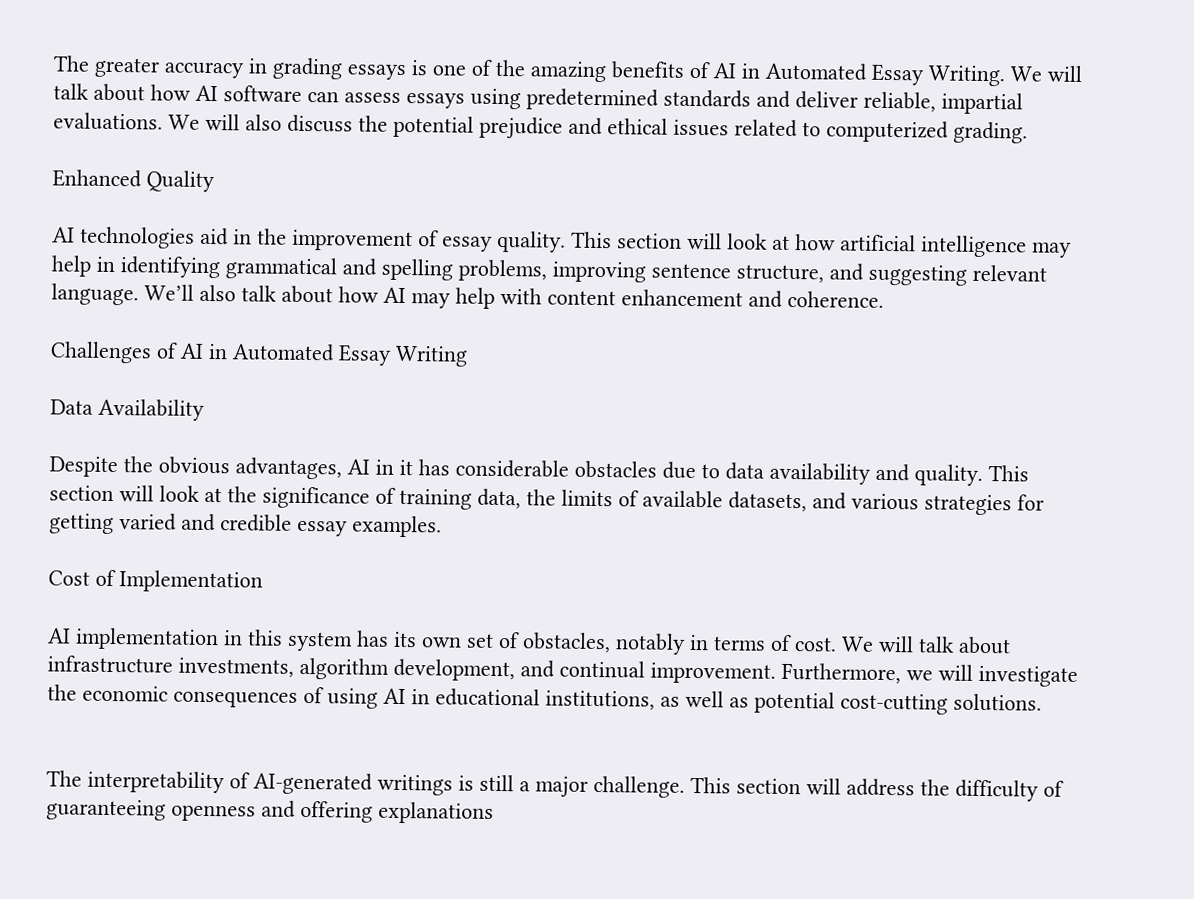The greater accuracy in grading essays is one of the amazing benefits of AI in Automated Essay Writing. We will talk about how AI software can assess essays using predetermined standards and deliver reliable, impartial evaluations. We will also discuss the potential prejudice and ethical issues related to computerized grading.

Enhanced Quality

AI technologies aid in the improvement of essay quality. This section will look at how artificial intelligence may help in identifying grammatical and spelling problems, improving sentence structure, and suggesting relevant language. We’ll also talk about how AI may help with content enhancement and coherence.

Challenges of AI in Automated Essay Writing

Data Availability

Despite the obvious advantages, AI in it has considerable obstacles due to data availability and quality. This section will look at the significance of training data, the limits of available datasets, and various strategies for getting varied and credible essay examples.

Cost of Implementation

AI implementation in this system has its own set of obstacles, notably in terms of cost. We will talk about infrastructure investments, algorithm development, and continual improvement. Furthermore, we will investigate the economic consequences of using AI in educational institutions, as well as potential cost-cutting solutions.


The interpretability of AI-generated writings is still a major challenge. This section will address the difficulty of guaranteeing openness and offering explanations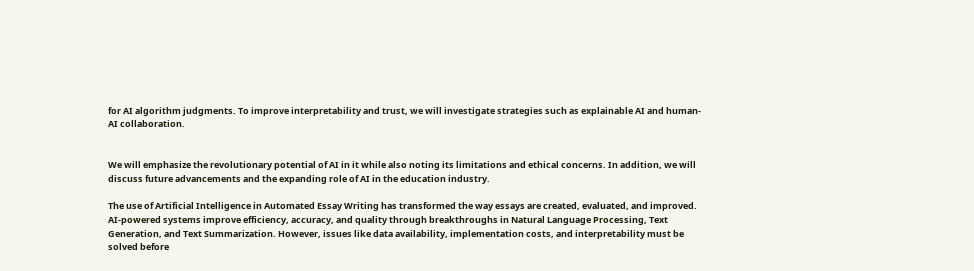for AI algorithm judgments. To improve interpretability and trust, we will investigate strategies such as explainable AI and human-AI collaboration.


We will emphasize the revolutionary potential of AI in it while also noting its limitations and ethical concerns. In addition, we will discuss future advancements and the expanding role of AI in the education industry.

The use of Artificial Intelligence in Automated Essay Writing has transformed the way essays are created, evaluated, and improved. AI-powered systems improve efficiency, accuracy, and quality through breakthroughs in Natural Language Processing, Text Generation, and Text Summarization. However, issues like data availability, implementation costs, and interpretability must be solved before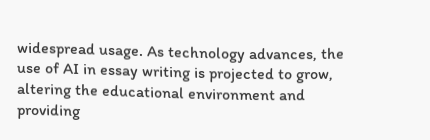widespread usage. As technology advances, the use of AI in essay writing is projected to grow, altering the educational environment and providing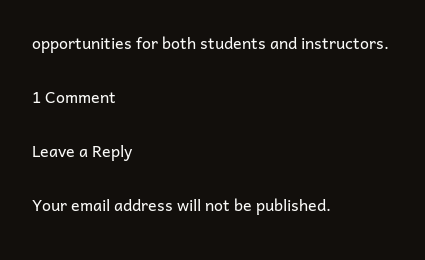opportunities for both students and instructors.

1 Comment

Leave a Reply

Your email address will not be published.